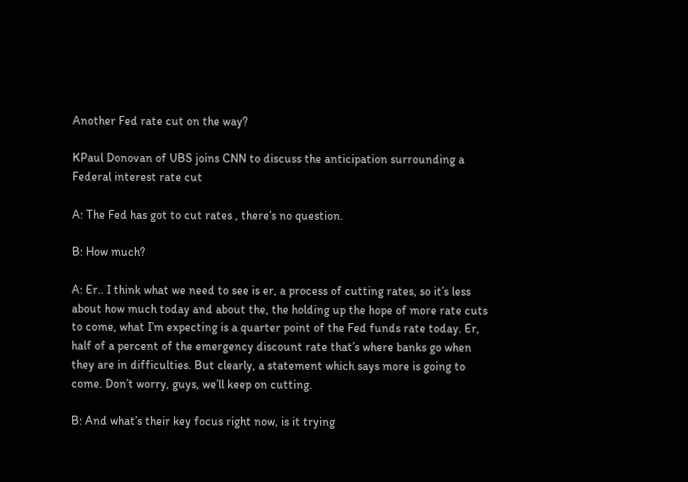Another Fed rate cut on the way?

KPaul Donovan of UBS joins CNN to discuss the anticipation surrounding a Federal interest rate cut

A: The Fed has got to cut rates , there’s no question.

B: How much?

A: Er.. I think what we need to see is er, a process of cutting rates, so it’s less about how much today and about the, the holding up the hope of more rate cuts to come, what I’m expecting is a quarter point of the Fed funds rate today. Er, half of a percent of the emergency discount rate that’s where banks go when they are in difficulties. But clearly, a statement which says more is going to come. Don’t worry, guys, we’ll keep on cutting.

B: And what’s their key focus right now, is it trying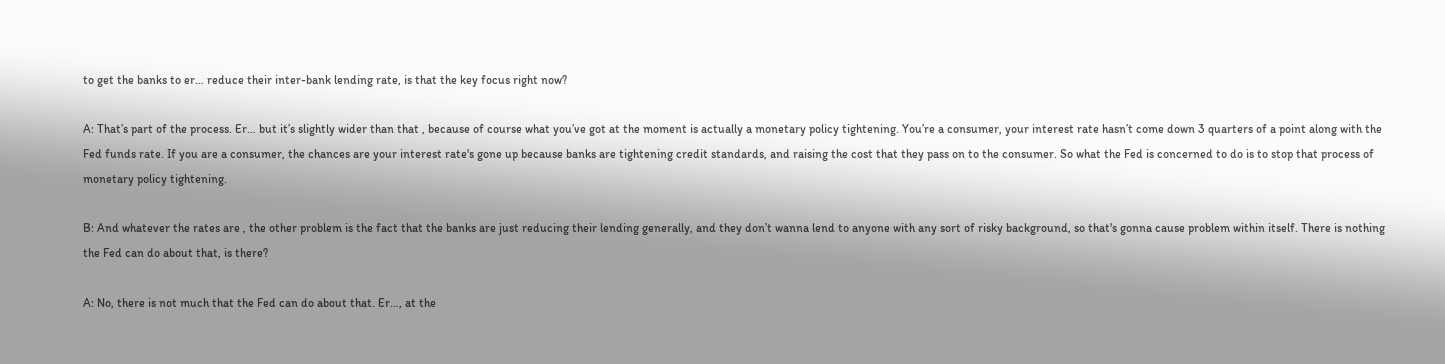to get the banks to er… reduce their inter-bank lending rate, is that the key focus right now?

A: That’s part of the process. Er… but it’s slightly wider than that , because of course what you’ve got at the moment is actually a monetary policy tightening. You’re a consumer, your interest rate hasn’t come down 3 quarters of a point along with the Fed funds rate. If you are a consumer, the chances are your interest rate's gone up because banks are tightening credit standards, and raising the cost that they pass on to the consumer. So what the Fed is concerned to do is to stop that process of monetary policy tightening.

B: And whatever the rates are , the other problem is the fact that the banks are just reducing their lending generally, and they don’t wanna lend to anyone with any sort of risky background, so that's gonna cause problem within itself. There is nothing the Fed can do about that, is there?

A: No, there is not much that the Fed can do about that. Er…, at the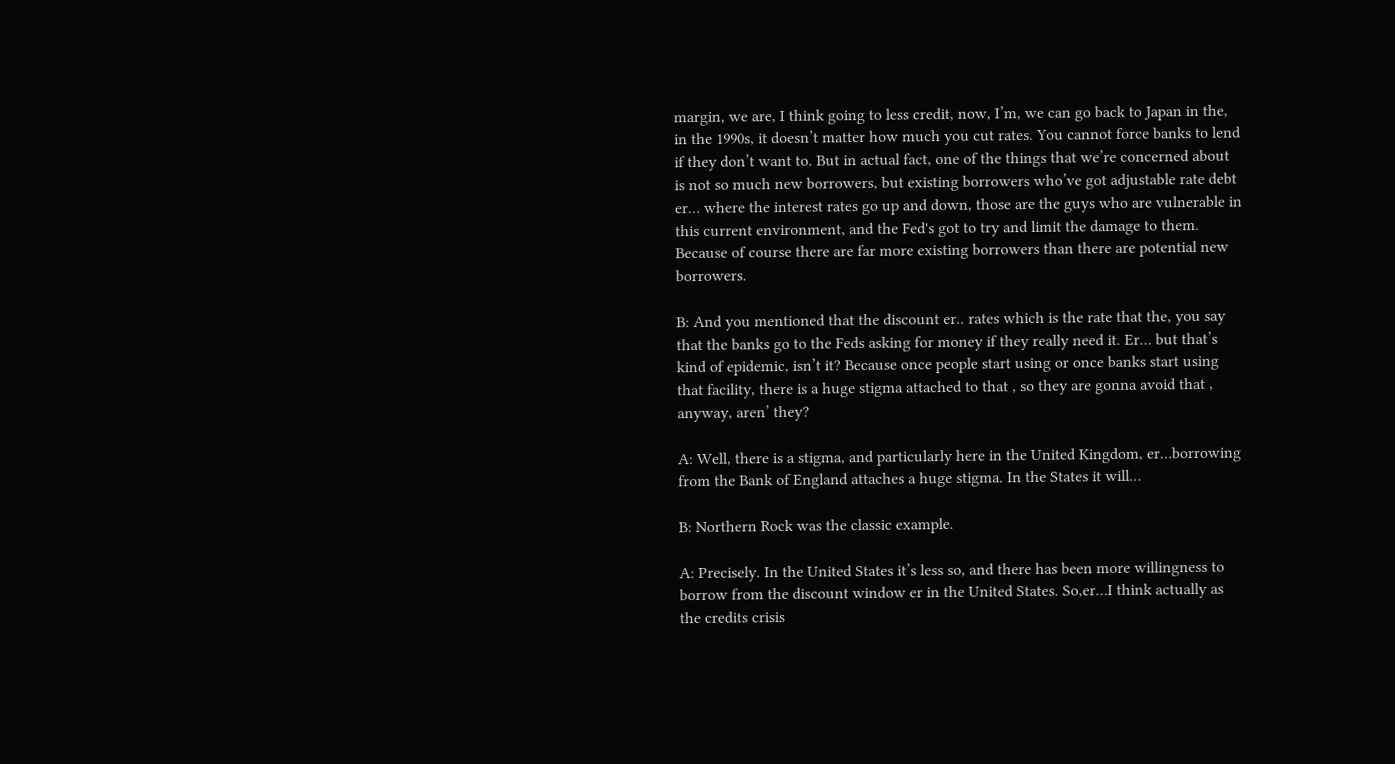margin, we are, I think going to less credit, now, I’m, we can go back to Japan in the, in the 1990s, it doesn’t matter how much you cut rates. You cannot force banks to lend if they don’t want to. But in actual fact, one of the things that we’re concerned about is not so much new borrowers, but existing borrowers who’ve got adjustable rate debt er… where the interest rates go up and down, those are the guys who are vulnerable in this current environment, and the Fed's got to try and limit the damage to them. Because of course there are far more existing borrowers than there are potential new borrowers.

B: And you mentioned that the discount er.. rates which is the rate that the, you say that the banks go to the Feds asking for money if they really need it. Er… but that’s kind of epidemic, isn’t it? Because once people start using or once banks start using that facility, there is a huge stigma attached to that , so they are gonna avoid that , anyway, aren’ they?

A: Well, there is a stigma, and particularly here in the United Kingdom, er…borrowing from the Bank of England attaches a huge stigma. In the States it will…

B: Northern Rock was the classic example.

A: Precisely. In the United States it’s less so, and there has been more willingness to borrow from the discount window er in the United States. So,er…I think actually as the credits crisis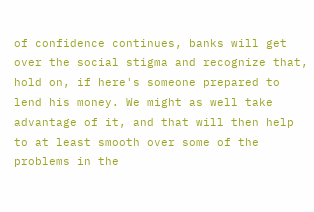of confidence continues, banks will get over the social stigma and recognize that, hold on, if here's someone prepared to lend his money. We might as well take advantage of it, and that will then help to at least smooth over some of the problems in the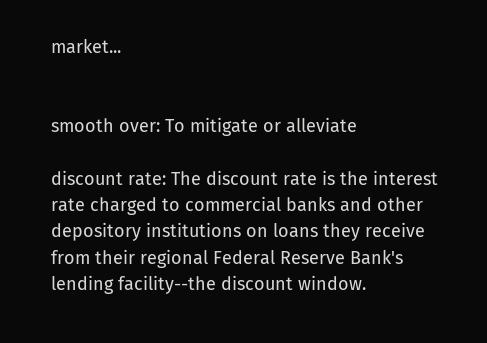market...


smooth over: To mitigate or alleviate

discount rate: The discount rate is the interest rate charged to commercial banks and other depository institutions on loans they receive from their regional Federal Reserve Bank's lending facility--the discount window.